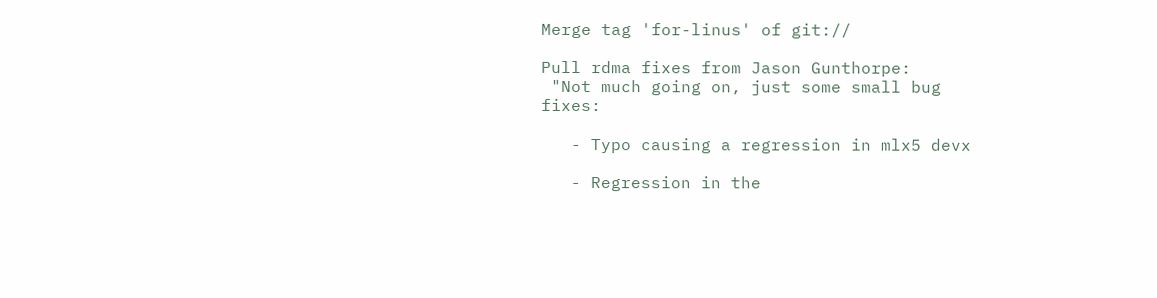Merge tag 'for-linus' of git://

Pull rdma fixes from Jason Gunthorpe:
 "Not much going on, just some small bug fixes:

   - Typo causing a regression in mlx5 devx

   - Regression in the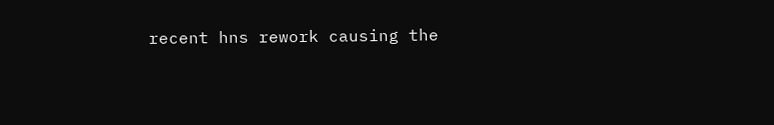recent hns rework causing the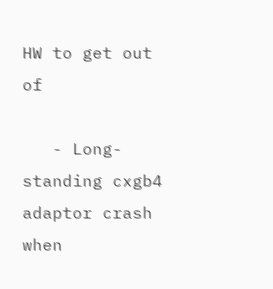HW to get out of

   - Long-standing cxgb4 adaptor crash when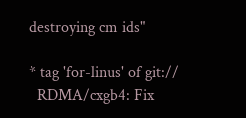destroying cm ids"

* tag 'for-linus' of git://
  RDMA/cxgb4: Fix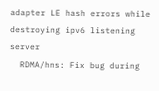adapter LE hash errors while destroying ipv6 listening server
  RDMA/hns: Fix bug during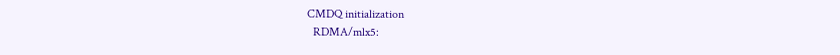CMDQ initialization
  RDMA/mlx5: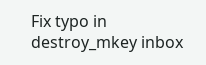Fix typo in destroy_mkey inbox